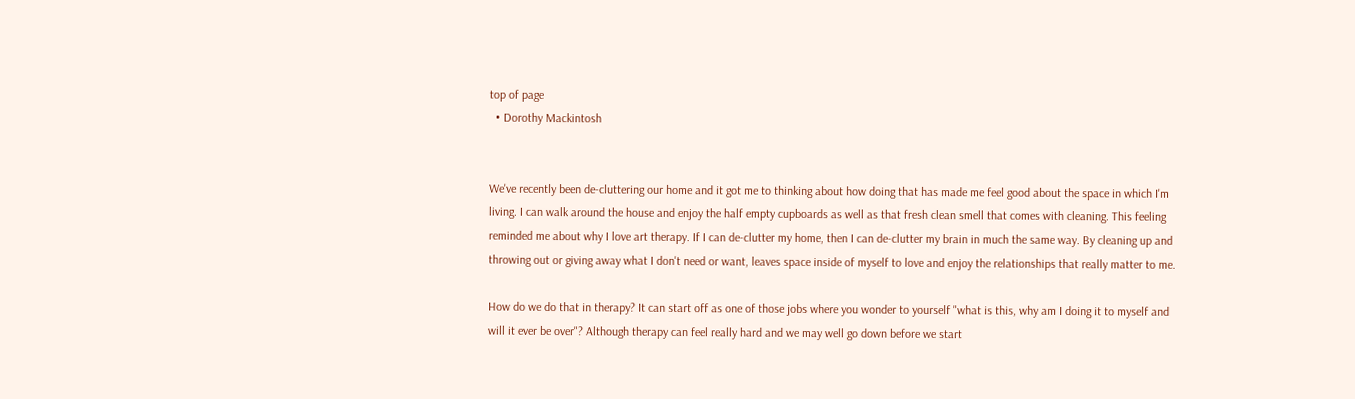top of page
  • Dorothy Mackintosh


We've recently been de-cluttering our home and it got me to thinking about how doing that has made me feel good about the space in which I'm living. I can walk around the house and enjoy the half empty cupboards as well as that fresh clean smell that comes with cleaning. This feeling reminded me about why I love art therapy. If I can de-clutter my home, then I can de-clutter my brain in much the same way. By cleaning up and throwing out or giving away what I don't need or want, leaves space inside of myself to love and enjoy the relationships that really matter to me.

How do we do that in therapy? It can start off as one of those jobs where you wonder to yourself "what is this, why am I doing it to myself and will it ever be over"? Although therapy can feel really hard and we may well go down before we start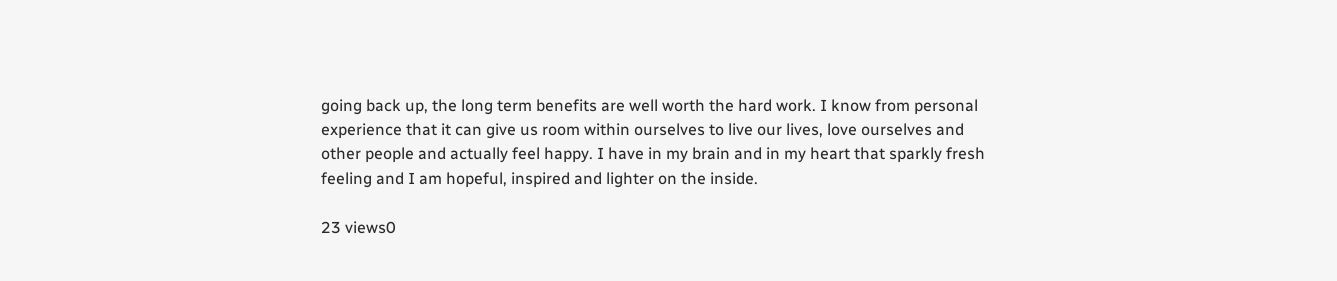going back up, the long term benefits are well worth the hard work. I know from personal experience that it can give us room within ourselves to live our lives, love ourselves and other people and actually feel happy. I have in my brain and in my heart that sparkly fresh feeling and I am hopeful, inspired and lighter on the inside.

23 views0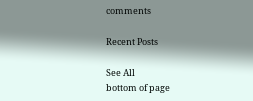comments

Recent Posts

See All
bottom of page